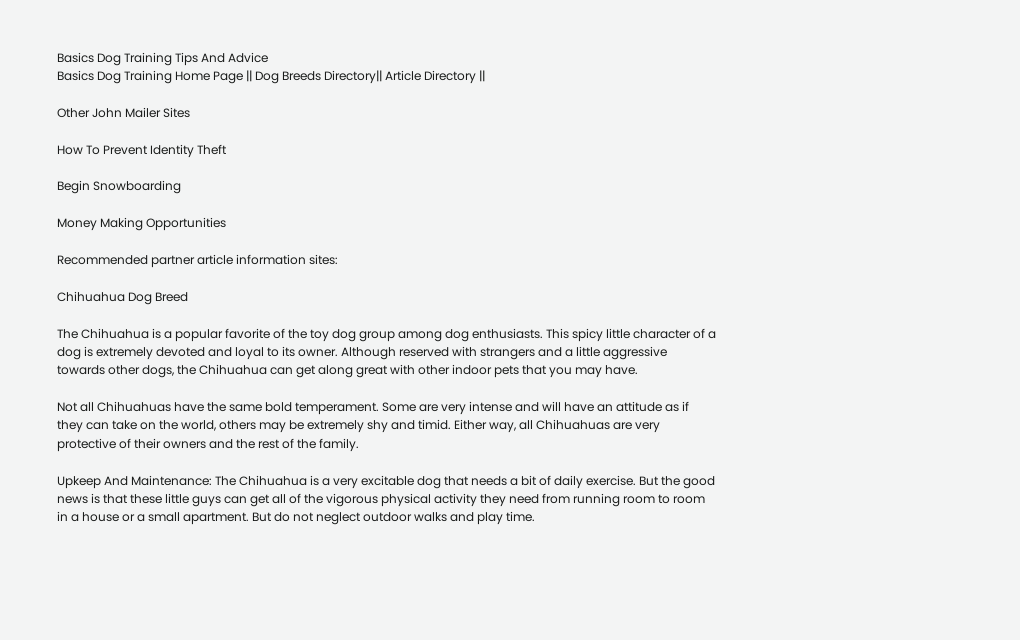Basics Dog Training Tips And Advice
Basics Dog Training Home Page || Dog Breeds Directory|| Article Directory ||

Other John Mailer Sites

How To Prevent Identity Theft

Begin Snowboarding

Money Making Opportunities

Recommended partner article information sites:

Chihuahua Dog Breed

The Chihuahua is a popular favorite of the toy dog group among dog enthusiasts. This spicy little character of a dog is extremely devoted and loyal to its owner. Although reserved with strangers and a little aggressive towards other dogs, the Chihuahua can get along great with other indoor pets that you may have.

Not all Chihuahuas have the same bold temperament. Some are very intense and will have an attitude as if they can take on the world, others may be extremely shy and timid. Either way, all Chihuahuas are very protective of their owners and the rest of the family.

Upkeep And Maintenance: The Chihuahua is a very excitable dog that needs a bit of daily exercise. But the good news is that these little guys can get all of the vigorous physical activity they need from running room to room in a house or a small apartment. But do not neglect outdoor walks and play time.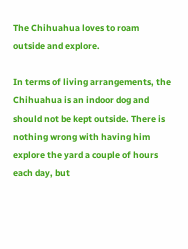The Chihuahua loves to roam outside and explore.

In terms of living arrangements, the Chihuahua is an indoor dog and should not be kept outside. There is nothing wrong with having him explore the yard a couple of hours each day, but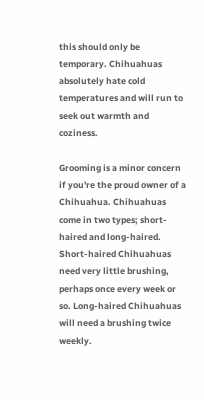this should only be temporary. Chihuahuas absolutely hate cold temperatures and will run to seek out warmth and coziness.

Grooming is a minor concern if you're the proud owner of a Chihuahua. Chihuahuas come in two types; short-haired and long-haired. Short-haired Chihuahuas need very little brushing, perhaps once every week or so. Long-haired Chihuahuas will need a brushing twice weekly.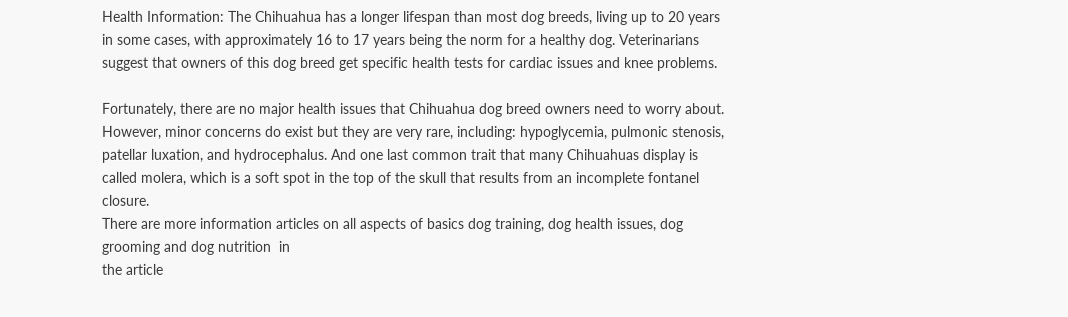Health Information: The Chihuahua has a longer lifespan than most dog breeds, living up to 20 years in some cases, with approximately 16 to 17 years being the norm for a healthy dog. Veterinarians suggest that owners of this dog breed get specific health tests for cardiac issues and knee problems.

Fortunately, there are no major health issues that Chihuahua dog breed owners need to worry about. However, minor concerns do exist but they are very rare, including: hypoglycemia, pulmonic stenosis, patellar luxation, and hydrocephalus. And one last common trait that many Chihuahuas display is called molera, which is a soft spot in the top of the skull that results from an incomplete fontanel closure.
There are more information articles on all aspects of basics dog training, dog health issues, dog grooming and dog nutrition  in
the article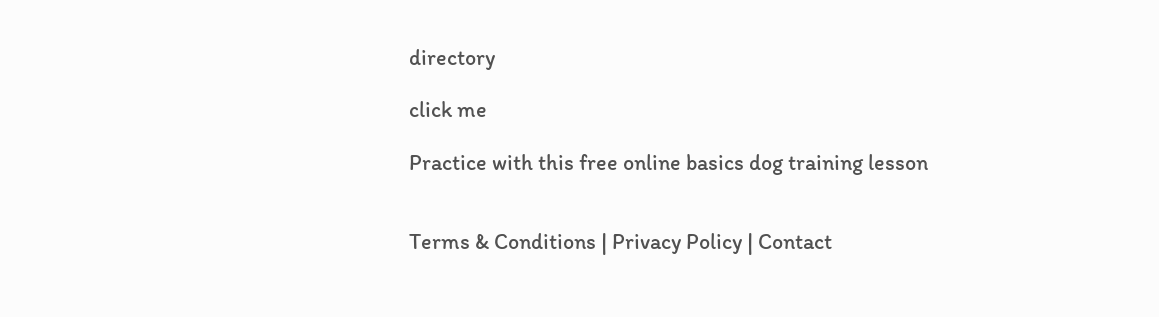directory

click me

Practice with this free online basics dog training lesson


Terms & Conditions | Privacy Policy | Contact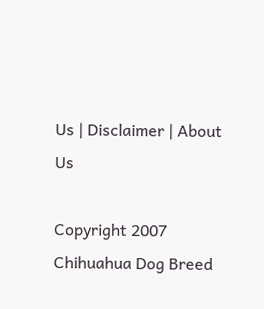Us | Disclaimer | About Us

Copyright 2007              Chihuahua Dog Breed